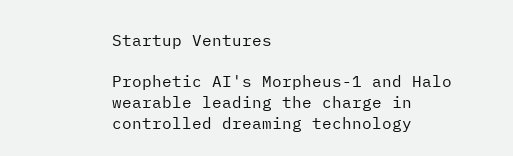Startup Ventures

Prophetic AI's Morpheus-1 and Halo wearable leading the charge in controlled dreaming technology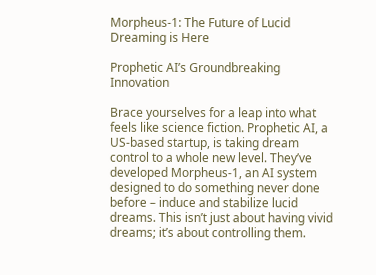Morpheus-1: The Future of Lucid Dreaming is Here

Prophetic AI’s Groundbreaking Innovation

Brace yourselves for a leap into what feels like science fiction. Prophetic AI, a US-based startup, is taking dream control to a whole new level. They’ve developed Morpheus-1, an AI system designed to do something never done before – induce and stabilize lucid dreams. This isn’t just about having vivid dreams; it’s about controlling them.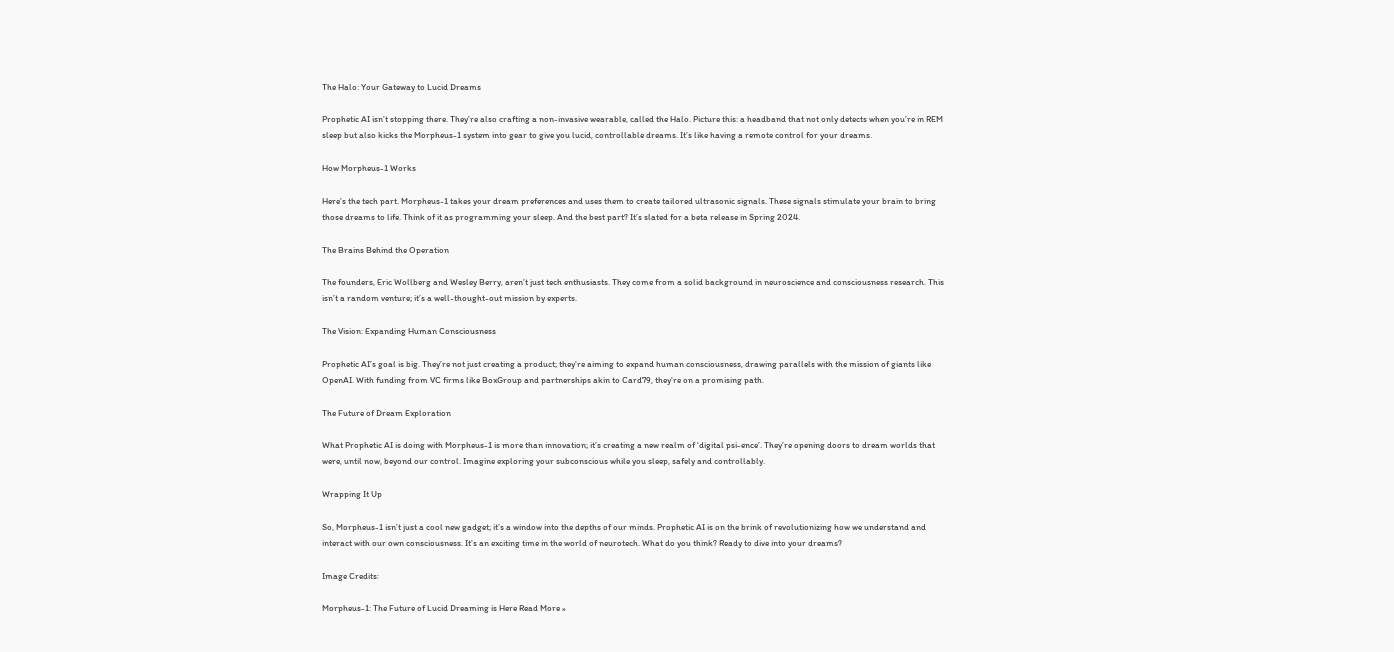The Halo: Your Gateway to Lucid Dreams

Prophetic AI isn’t stopping there. They’re also crafting a non-invasive wearable, called the Halo. Picture this: a headband that not only detects when you’re in REM sleep but also kicks the Morpheus-1 system into gear to give you lucid, controllable dreams. It’s like having a remote control for your dreams.

How Morpheus-1 Works

Here’s the tech part. Morpheus-1 takes your dream preferences and uses them to create tailored ultrasonic signals. These signals stimulate your brain to bring those dreams to life. Think of it as programming your sleep. And the best part? It’s slated for a beta release in Spring 2024.

The Brains Behind the Operation

The founders, Eric Wollberg and Wesley Berry, aren’t just tech enthusiasts. They come from a solid background in neuroscience and consciousness research. This isn’t a random venture; it’s a well-thought-out mission by experts.

The Vision: Expanding Human Consciousness

Prophetic AI’s goal is big. They’re not just creating a product; they’re aiming to expand human consciousness, drawing parallels with the mission of giants like OpenAI. With funding from VC firms like BoxGroup and partnerships akin to Card79, they’re on a promising path.

The Future of Dream Exploration

What Prophetic AI is doing with Morpheus-1 is more than innovation; it’s creating a new realm of ‘digital psi-ence’. They’re opening doors to dream worlds that were, until now, beyond our control. Imagine exploring your subconscious while you sleep, safely and controllably.

Wrapping It Up

So, Morpheus-1 isn’t just a cool new gadget; it’s a window into the depths of our minds. Prophetic AI is on the brink of revolutionizing how we understand and interact with our own consciousness. It’s an exciting time in the world of neurotech. What do you think? Ready to dive into your dreams?

Image Credits:

Morpheus-1: The Future of Lucid Dreaming is Here Read More »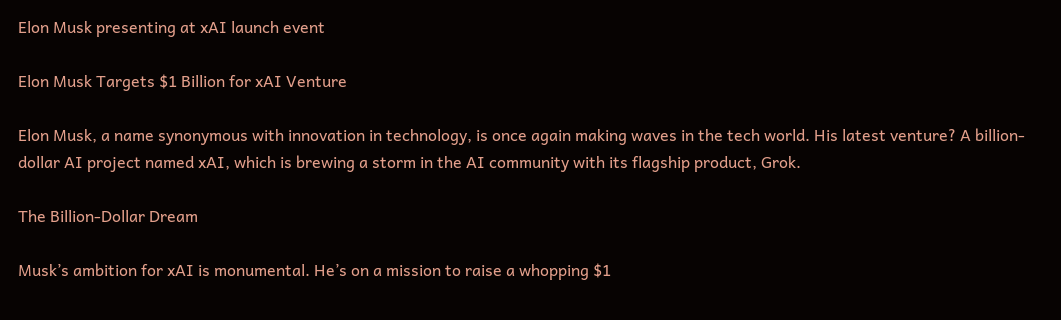Elon Musk presenting at xAI launch event

Elon Musk Targets $1 Billion for xAI Venture

Elon Musk, a name synonymous with innovation in technology, is once again making waves in the tech world. His latest venture? A billion-dollar AI project named xAI, which is brewing a storm in the AI community with its flagship product, Grok.

The Billion-Dollar Dream

Musk’s ambition for xAI is monumental. He’s on a mission to raise a whopping $1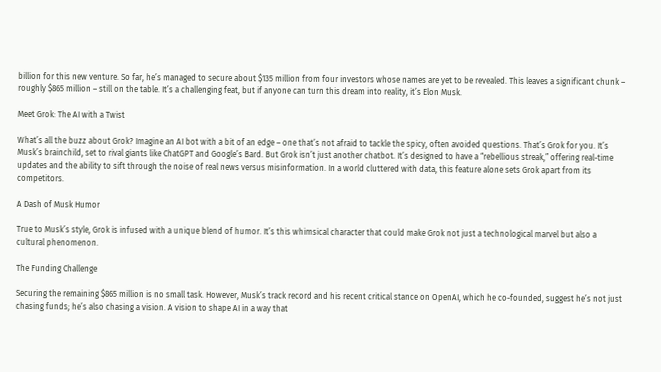billion for this new venture. So far, he’s managed to secure about $135 million from four investors whose names are yet to be revealed. This leaves a significant chunk – roughly $865 million – still on the table. It’s a challenging feat, but if anyone can turn this dream into reality, it’s Elon Musk.

Meet Grok: The AI with a Twist

What’s all the buzz about Grok? Imagine an AI bot with a bit of an edge – one that’s not afraid to tackle the spicy, often avoided questions. That’s Grok for you. It’s Musk’s brainchild, set to rival giants like ChatGPT and Google’s Bard. But Grok isn’t just another chatbot. It’s designed to have a “rebellious streak,” offering real-time updates and the ability to sift through the noise of real news versus misinformation. In a world cluttered with data, this feature alone sets Grok apart from its competitors.

A Dash of Musk Humor

True to Musk’s style, Grok is infused with a unique blend of humor. It’s this whimsical character that could make Grok not just a technological marvel but also a cultural phenomenon.

The Funding Challenge

Securing the remaining $865 million is no small task. However, Musk’s track record and his recent critical stance on OpenAI, which he co-founded, suggest he’s not just chasing funds; he’s also chasing a vision. A vision to shape AI in a way that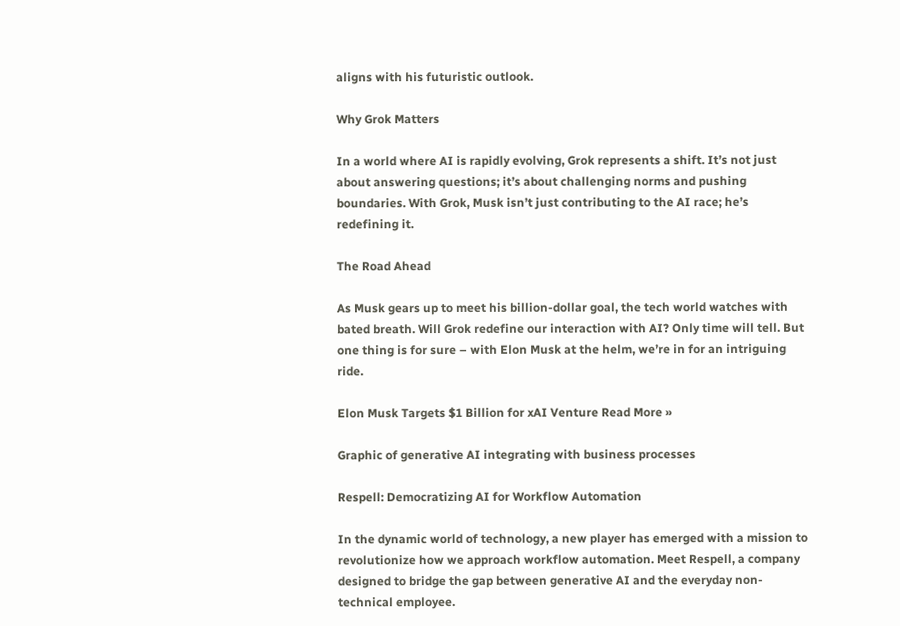aligns with his futuristic outlook.

Why Grok Matters

In a world where AI is rapidly evolving, Grok represents a shift. It’s not just about answering questions; it’s about challenging norms and pushing boundaries. With Grok, Musk isn’t just contributing to the AI race; he’s redefining it.

The Road Ahead

As Musk gears up to meet his billion-dollar goal, the tech world watches with bated breath. Will Grok redefine our interaction with AI? Only time will tell. But one thing is for sure – with Elon Musk at the helm, we’re in for an intriguing ride.

Elon Musk Targets $1 Billion for xAI Venture Read More »

Graphic of generative AI integrating with business processes

Respell: Democratizing AI for Workflow Automation

In the dynamic world of technology, a new player has emerged with a mission to revolutionize how we approach workflow automation. Meet Respell, a company designed to bridge the gap between generative AI and the everyday non-technical employee.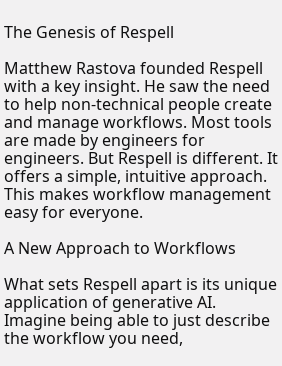The Genesis of Respell

Matthew Rastova founded Respell with a key insight. He saw the need to help non-technical people create and manage workflows. Most tools are made by engineers for engineers. But Respell is different. It offers a simple, intuitive approach. This makes workflow management easy for everyone.

A New Approach to Workflows

What sets Respell apart is its unique application of generative AI. Imagine being able to just describe the workflow you need,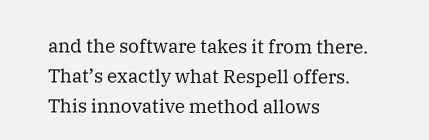and the software takes it from there. That’s exactly what Respell offers. This innovative method allows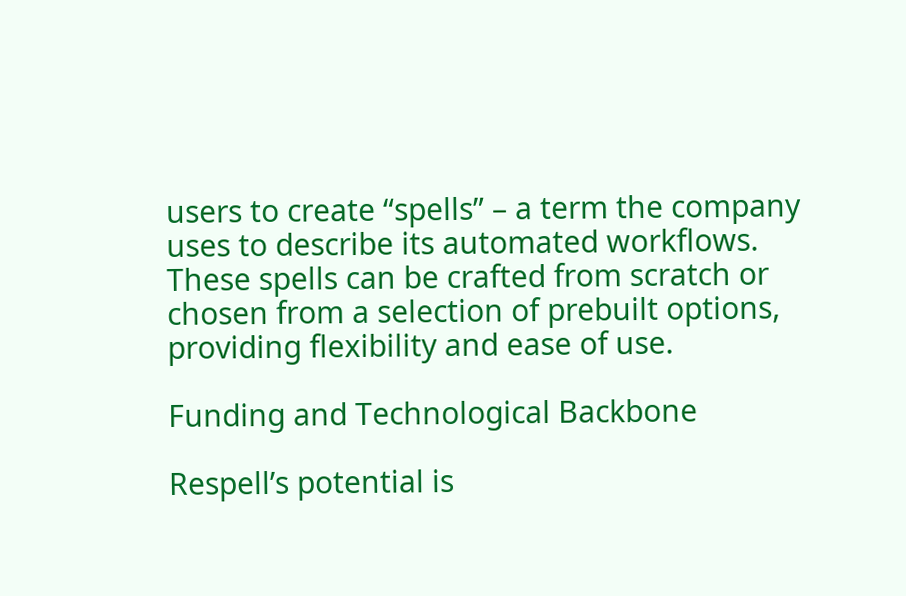users to create “spells” – a term the company uses to describe its automated workflows. These spells can be crafted from scratch or chosen from a selection of prebuilt options, providing flexibility and ease of use.

Funding and Technological Backbone

Respell’s potential is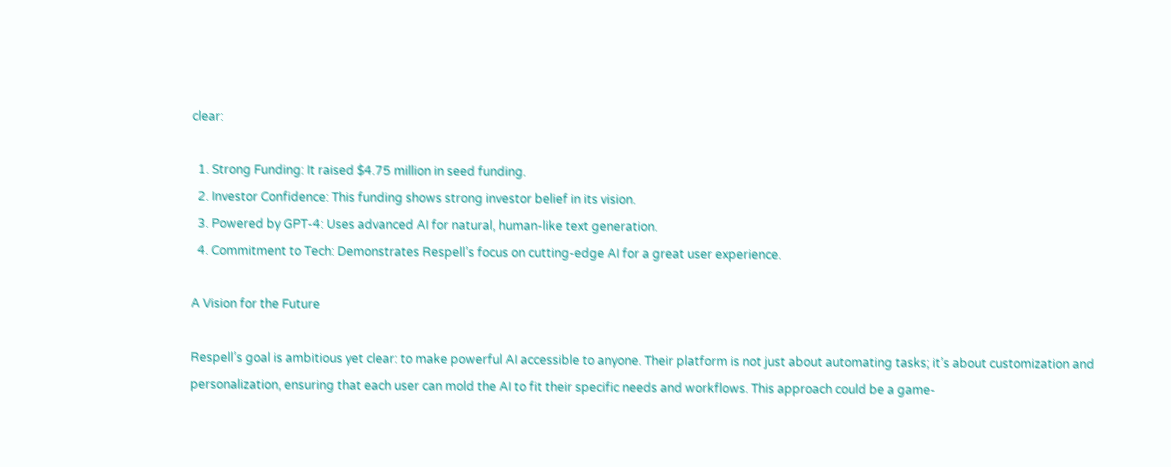clear:

  1. Strong Funding: It raised $4.75 million in seed funding.
  2. Investor Confidence: This funding shows strong investor belief in its vision.
  3. Powered by GPT-4: Uses advanced AI for natural, human-like text generation.
  4. Commitment to Tech: Demonstrates Respell’s focus on cutting-edge AI for a great user experience.

A Vision for the Future

Respell’s goal is ambitious yet clear: to make powerful AI accessible to anyone. Their platform is not just about automating tasks; it’s about customization and personalization, ensuring that each user can mold the AI to fit their specific needs and workflows. This approach could be a game-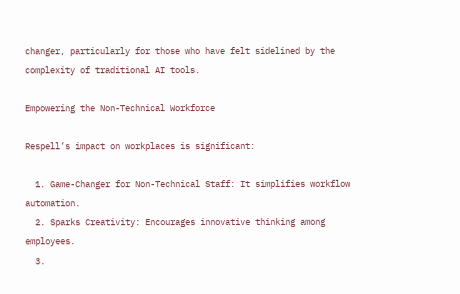changer, particularly for those who have felt sidelined by the complexity of traditional AI tools.

Empowering the Non-Technical Workforce

Respell’s impact on workplaces is significant:

  1. Game-Changer for Non-Technical Staff: It simplifies workflow automation.
  2. Sparks Creativity: Encourages innovative thinking among employees.
  3.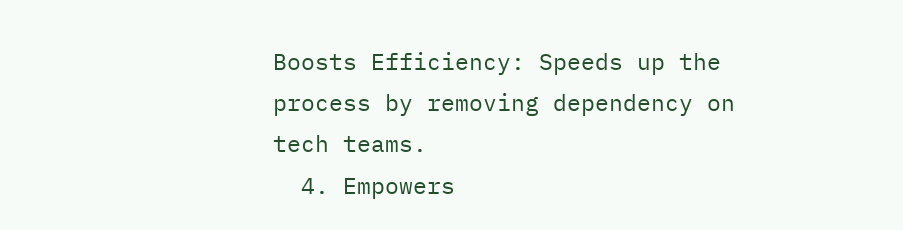Boosts Efficiency: Speeds up the process by removing dependency on tech teams.
  4. Empowers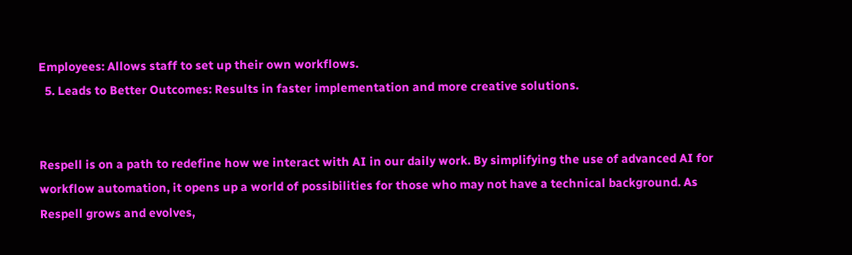Employees: Allows staff to set up their own workflows.
  5. Leads to Better Outcomes: Results in faster implementation and more creative solutions.


Respell is on a path to redefine how we interact with AI in our daily work. By simplifying the use of advanced AI for workflow automation, it opens up a world of possibilities for those who may not have a technical background. As Respell grows and evolves,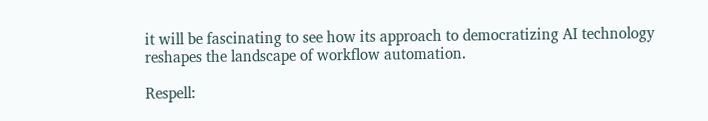it will be fascinating to see how its approach to democratizing AI technology reshapes the landscape of workflow automation.

Respell: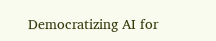Democratizing AI for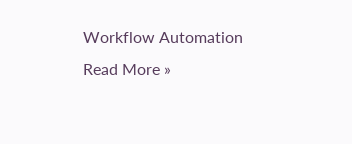Workflow Automation Read More »